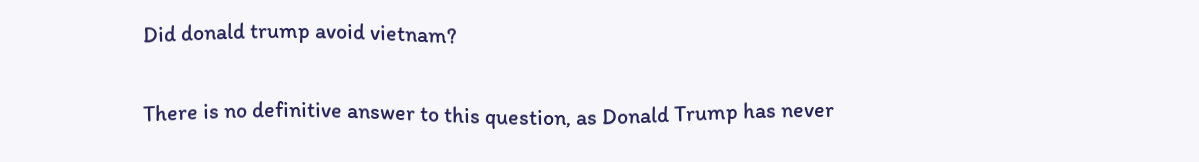Did donald trump avoid vietnam?

There is no definitive answer to this question, as Donald Trump has never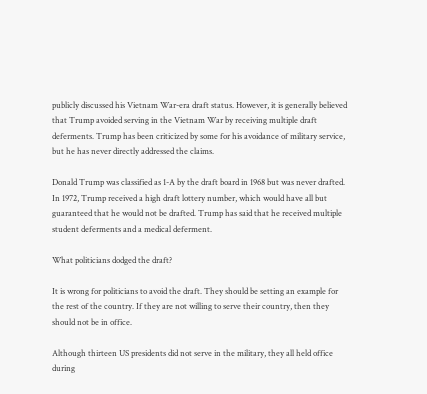publicly discussed his Vietnam War-era draft status. However, it is generally believed that Trump avoided serving in the Vietnam War by receiving multiple draft deferments. Trump has been criticized by some for his avoidance of military service, but he has never directly addressed the claims.

Donald Trump was classified as 1-A by the draft board in 1968 but was never drafted. In 1972, Trump received a high draft lottery number, which would have all but guaranteed that he would not be drafted. Trump has said that he received multiple student deferments and a medical deferment.

What politicians dodged the draft?

It is wrong for politicians to avoid the draft. They should be setting an example for the rest of the country. If they are not willing to serve their country, then they should not be in office.

Although thirteen US presidents did not serve in the military, they all held office during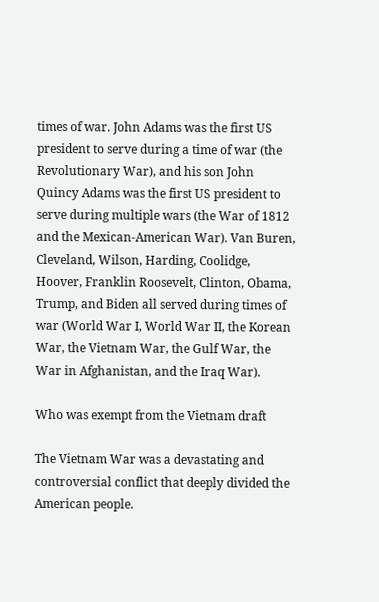times of war. John Adams was the first US president to serve during a time of war (the Revolutionary War), and his son John Quincy Adams was the first US president to serve during multiple wars (the War of 1812 and the Mexican-American War). Van Buren, Cleveland, Wilson, Harding, Coolidge, Hoover, Franklin Roosevelt, Clinton, Obama, Trump, and Biden all served during times of war (World War I, World War II, the Korean War, the Vietnam War, the Gulf War, the War in Afghanistan, and the Iraq War).

Who was exempt from the Vietnam draft

The Vietnam War was a devastating and controversial conflict that deeply divided the American people.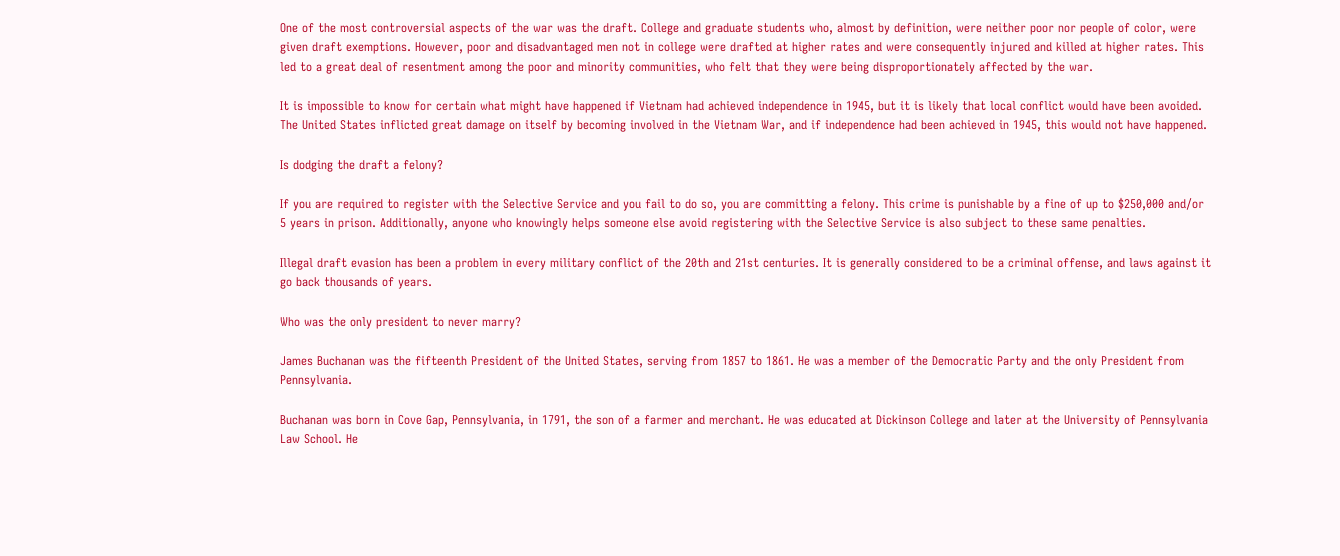One of the most controversial aspects of the war was the draft. College and graduate students who, almost by definition, were neither poor nor people of color, were given draft exemptions. However, poor and disadvantaged men not in college were drafted at higher rates and were consequently injured and killed at higher rates. This led to a great deal of resentment among the poor and minority communities, who felt that they were being disproportionately affected by the war.

It is impossible to know for certain what might have happened if Vietnam had achieved independence in 1945, but it is likely that local conflict would have been avoided. The United States inflicted great damage on itself by becoming involved in the Vietnam War, and if independence had been achieved in 1945, this would not have happened.

Is dodging the draft a felony?

If you are required to register with the Selective Service and you fail to do so, you are committing a felony. This crime is punishable by a fine of up to $250,000 and/or 5 years in prison. Additionally, anyone who knowingly helps someone else avoid registering with the Selective Service is also subject to these same penalties.

Illegal draft evasion has been a problem in every military conflict of the 20th and 21st centuries. It is generally considered to be a criminal offense, and laws against it go back thousands of years.

Who was the only president to never marry?

James Buchanan was the fifteenth President of the United States, serving from 1857 to 1861. He was a member of the Democratic Party and the only President from Pennsylvania.

Buchanan was born in Cove Gap, Pennsylvania, in 1791, the son of a farmer and merchant. He was educated at Dickinson College and later at the University of Pennsylvania Law School. He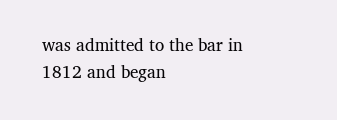was admitted to the bar in 1812 and began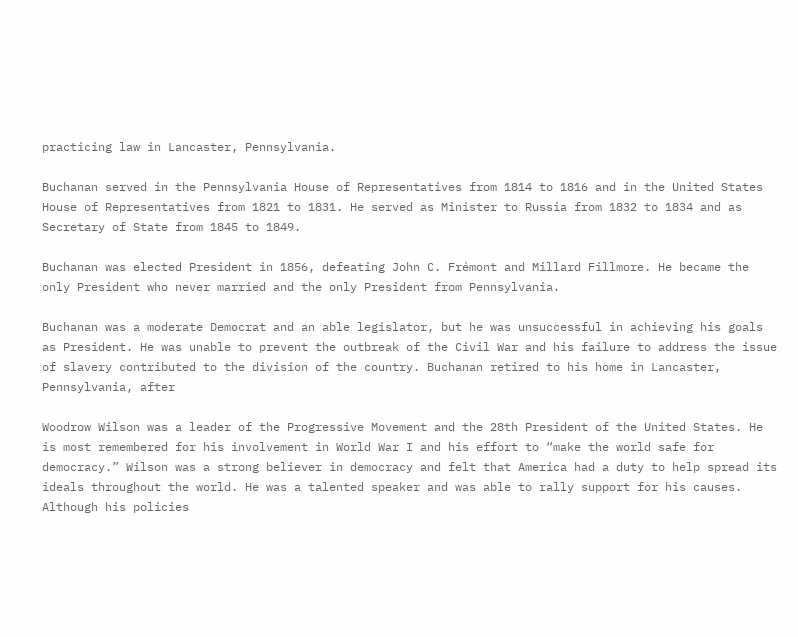practicing law in Lancaster, Pennsylvania.

Buchanan served in the Pennsylvania House of Representatives from 1814 to 1816 and in the United States House of Representatives from 1821 to 1831. He served as Minister to Russia from 1832 to 1834 and as Secretary of State from 1845 to 1849.

Buchanan was elected President in 1856, defeating John C. Frémont and Millard Fillmore. He became the only President who never married and the only President from Pennsylvania.

Buchanan was a moderate Democrat and an able legislator, but he was unsuccessful in achieving his goals as President. He was unable to prevent the outbreak of the Civil War and his failure to address the issue of slavery contributed to the division of the country. Buchanan retired to his home in Lancaster, Pennsylvania, after

Woodrow Wilson was a leader of the Progressive Movement and the 28th President of the United States. He is most remembered for his involvement in World War I and his effort to “make the world safe for democracy.” Wilson was a strong believer in democracy and felt that America had a duty to help spread its ideals throughout the world. He was a talented speaker and was able to rally support for his causes. Although his policies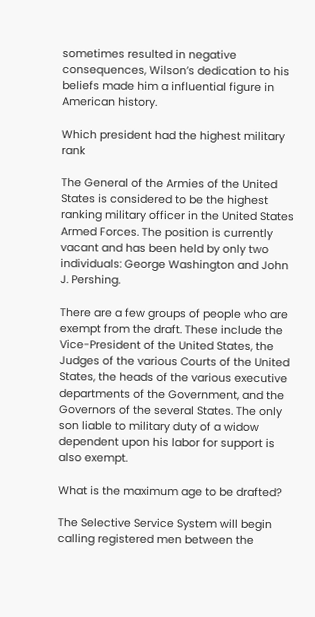sometimes resulted in negative consequences, Wilson’s dedication to his beliefs made him a influential figure in American history.

Which president had the highest military rank

The General of the Armies of the United States is considered to be the highest ranking military officer in the United States Armed Forces. The position is currently vacant and has been held by only two individuals: George Washington and John J. Pershing.

There are a few groups of people who are exempt from the draft. These include the Vice-President of the United States, the Judges of the various Courts of the United States, the heads of the various executive departments of the Government, and the Governors of the several States. The only son liable to military duty of a widow dependent upon his labor for support is also exempt.

What is the maximum age to be drafted?

The Selective Service System will begin calling registered men between the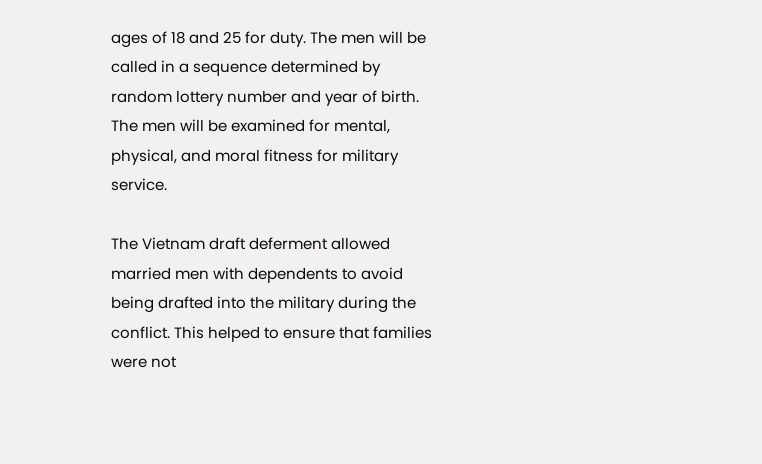ages of 18 and 25 for duty. The men will be called in a sequence determined by random lottery number and year of birth. The men will be examined for mental, physical, and moral fitness for military service.

The Vietnam draft deferment allowed married men with dependents to avoid being drafted into the military during the conflict. This helped to ensure that families were not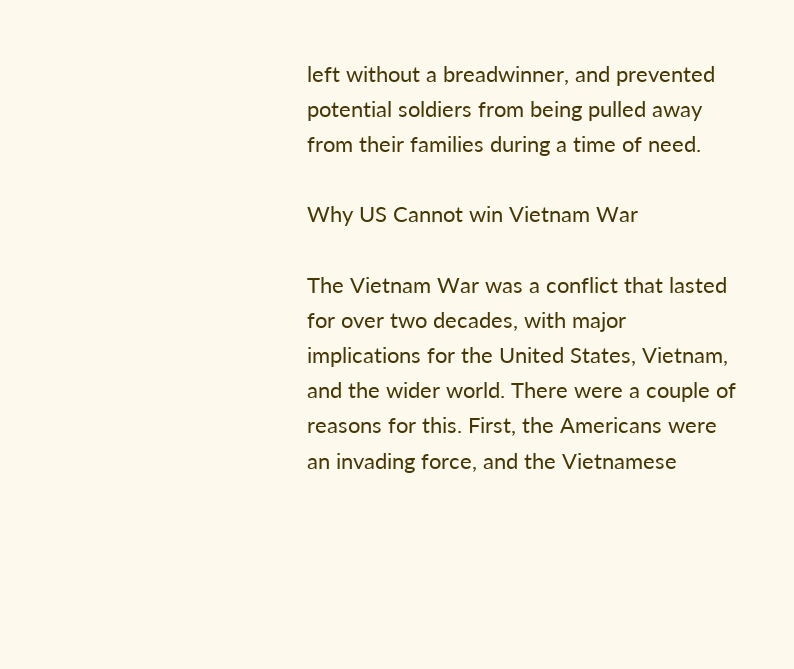left without a breadwinner, and prevented potential soldiers from being pulled away from their families during a time of need.

Why US Cannot win Vietnam War

The Vietnam War was a conflict that lasted for over two decades, with major implications for the United States, Vietnam, and the wider world. There were a couple of reasons for this. First, the Americans were an invading force, and the Vietnamese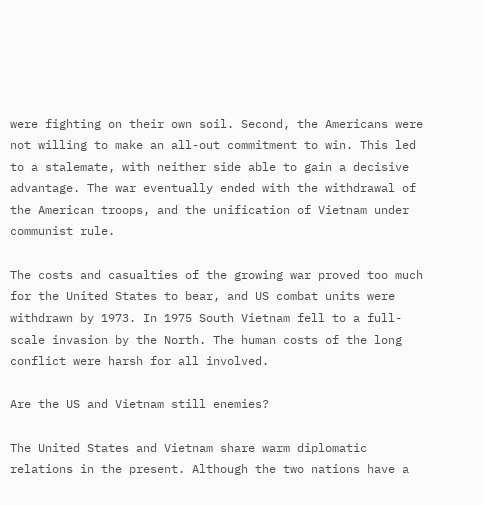were fighting on their own soil. Second, the Americans were not willing to make an all-out commitment to win. This led to a stalemate, with neither side able to gain a decisive advantage. The war eventually ended with the withdrawal of the American troops, and the unification of Vietnam under communist rule.

The costs and casualties of the growing war proved too much for the United States to bear, and US combat units were withdrawn by 1973. In 1975 South Vietnam fell to a full-scale invasion by the North. The human costs of the long conflict were harsh for all involved.

Are the US and Vietnam still enemies?

The United States and Vietnam share warm diplomatic relations in the present. Although the two nations have a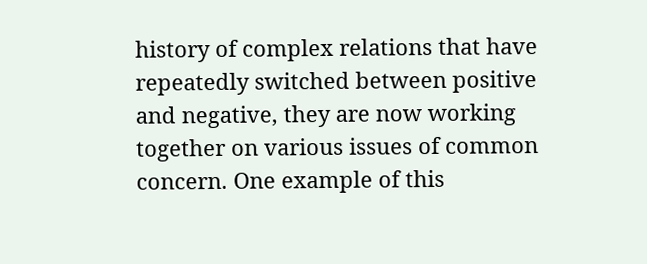history of complex relations that have repeatedly switched between positive and negative, they are now working together on various issues of common concern. One example of this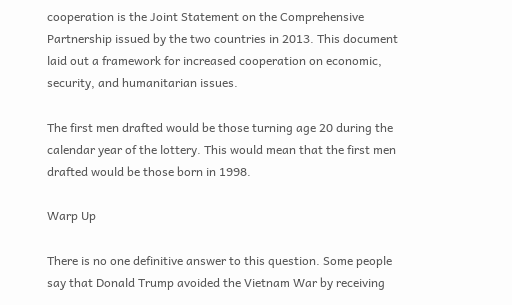cooperation is the Joint Statement on the Comprehensive Partnership issued by the two countries in 2013. This document laid out a framework for increased cooperation on economic, security, and humanitarian issues.

The first men drafted would be those turning age 20 during the calendar year of the lottery. This would mean that the first men drafted would be those born in 1998.

Warp Up

There is no one definitive answer to this question. Some people say that Donald Trump avoided the Vietnam War by receiving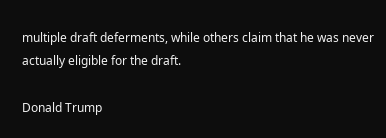multiple draft deferments, while others claim that he was never actually eligible for the draft.

Donald Trump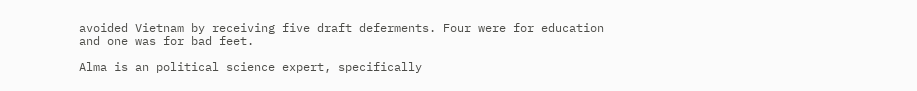avoided Vietnam by receiving five draft deferments. Four were for education and one was for bad feet.

Alma is an political science expert, specifically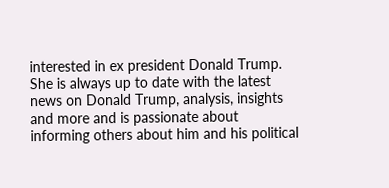interested in ex president Donald Trump. She is always up to date with the latest news on Donald Trump, analysis, insights and more and is passionate about informing others about him and his political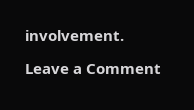involvement.

Leave a Comment